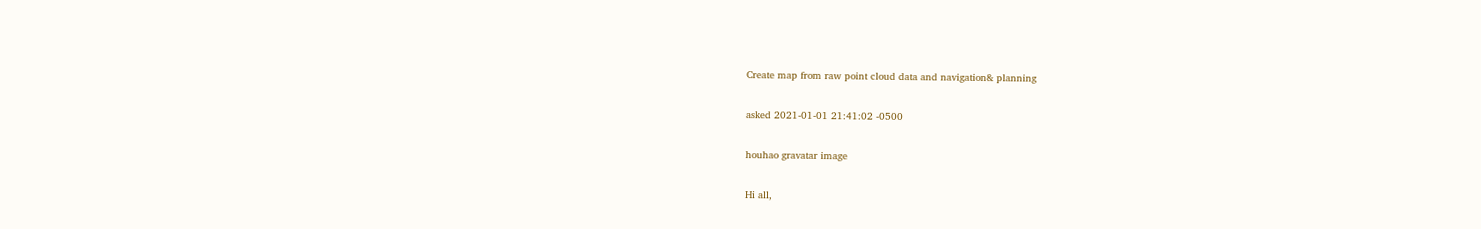Create map from raw point cloud data and navigation& planning

asked 2021-01-01 21:41:02 -0500

houhao gravatar image

Hi all,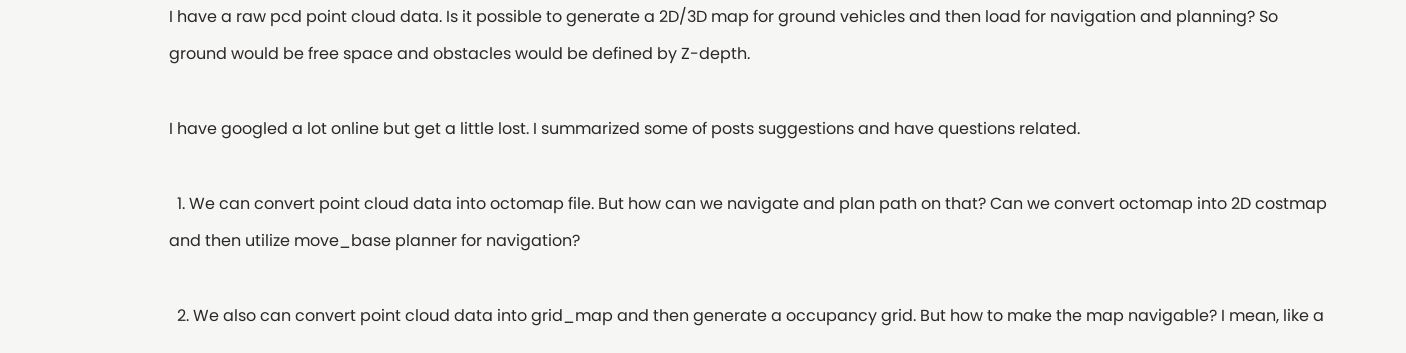I have a raw pcd point cloud data. Is it possible to generate a 2D/3D map for ground vehicles and then load for navigation and planning? So ground would be free space and obstacles would be defined by Z-depth.

I have googled a lot online but get a little lost. I summarized some of posts suggestions and have questions related.

  1. We can convert point cloud data into octomap file. But how can we navigate and plan path on that? Can we convert octomap into 2D costmap and then utilize move_base planner for navigation?

  2. We also can convert point cloud data into grid_map and then generate a occupancy grid. But how to make the map navigable? I mean, like a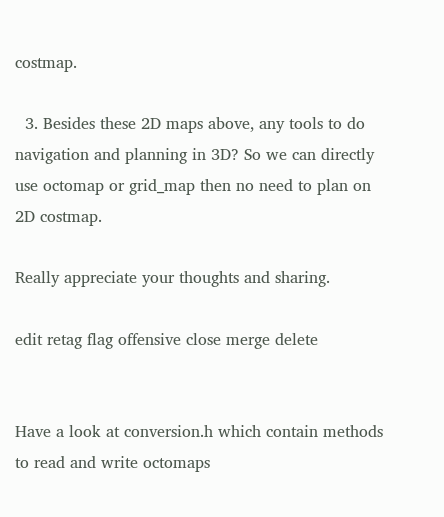costmap.

  3. Besides these 2D maps above, any tools to do navigation and planning in 3D? So we can directly use octomap or grid_map then no need to plan on 2D costmap.

Really appreciate your thoughts and sharing.

edit retag flag offensive close merge delete


Have a look at conversion.h which contain methods to read and write octomaps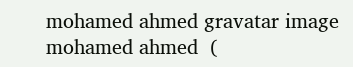mohamed ahmed gravatar image mohamed ahmed  (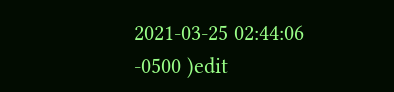2021-03-25 02:44:06 -0500 )edit